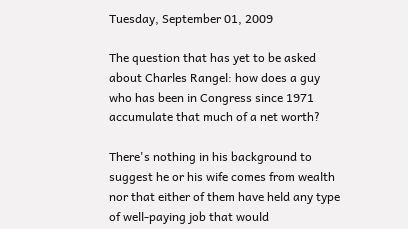Tuesday, September 01, 2009

The question that has yet to be asked about Charles Rangel: how does a guy who has been in Congress since 1971 accumulate that much of a net worth?

There's nothing in his background to suggest he or his wife comes from wealth nor that either of them have held any type of well-paying job that would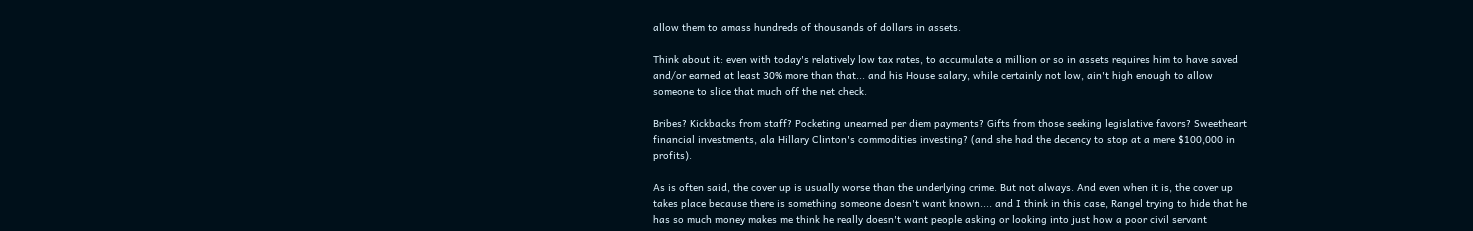allow them to amass hundreds of thousands of dollars in assets.

Think about it: even with today's relatively low tax rates, to accumulate a million or so in assets requires him to have saved and/or earned at least 30% more than that... and his House salary, while certainly not low, ain't high enough to allow someone to slice that much off the net check.

Bribes? Kickbacks from staff? Pocketing unearned per diem payments? Gifts from those seeking legislative favors? Sweetheart financial investments, ala Hillary Clinton's commodities investing? (and she had the decency to stop at a mere $100,000 in profits).

As is often said, the cover up is usually worse than the underlying crime. But not always. And even when it is, the cover up takes place because there is something someone doesn't want known.... and I think in this case, Rangel trying to hide that he has so much money makes me think he really doesn't want people asking or looking into just how a poor civil servant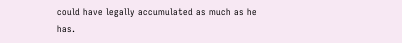could have legally accumulated as much as he has.